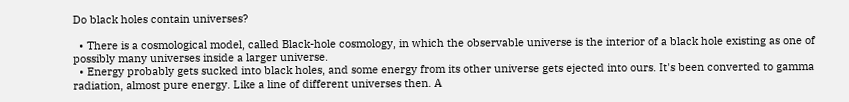Do black holes contain universes?

  • There is a cosmological model, called Black-hole cosmology, in which the observable universe is the interior of a black hole existing as one of possibly many universes inside a larger universe.
  • Energy probably gets sucked into black holes, and some energy from its other universe gets ejected into ours. It's been converted to gamma radiation, almost pure energy. Like a line of different universes then. A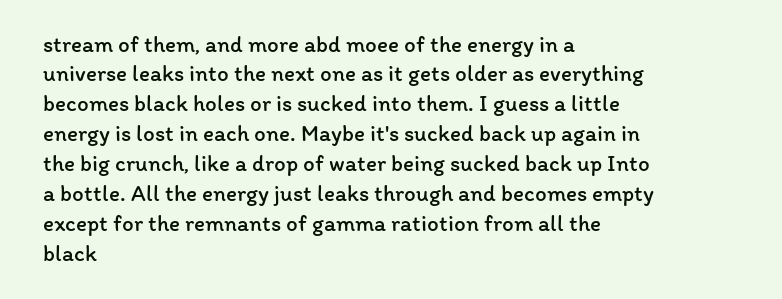stream of them, and more abd moee of the energy in a universe leaks into the next one as it gets older as everything becomes black holes or is sucked into them. I guess a little energy is lost in each one. Maybe it's sucked back up again in the big crunch, like a drop of water being sucked back up Into a bottle. All the energy just leaks through and becomes empty except for the remnants of gamma ratiotion from all the black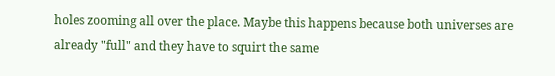holes zooming all over the place. Maybe this happens because both universes are already "full" and they have to squirt the same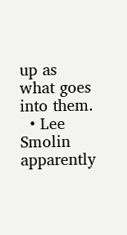up as what goes into them.
  • Lee Smolin apparently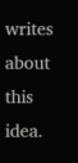writes about this idea.